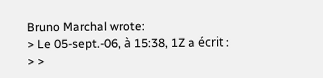Bruno Marchal wrote:
> Le 05-sept.-06, à 15:38, 1Z a écrit :
> >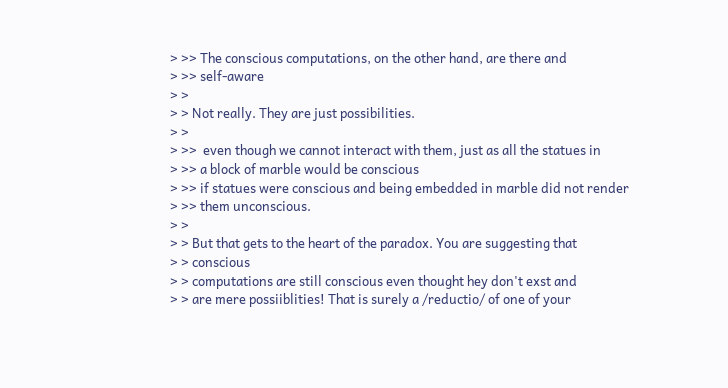> >> The conscious computations, on the other hand, are there and
> >> self-aware
> >
> > Not really. They are just possibilities.
> >
> >>  even though we cannot interact with them, just as all the statues in
> >> a block of marble would be conscious
> >> if statues were conscious and being embedded in marble did not render
> >> them unconscious.
> >
> > But that gets to the heart of the paradox. You are suggesting that
> > conscious
> > computations are still conscious even thought hey don't exst and
> > are mere possiiblities! That is surely a /reductio/ of one of your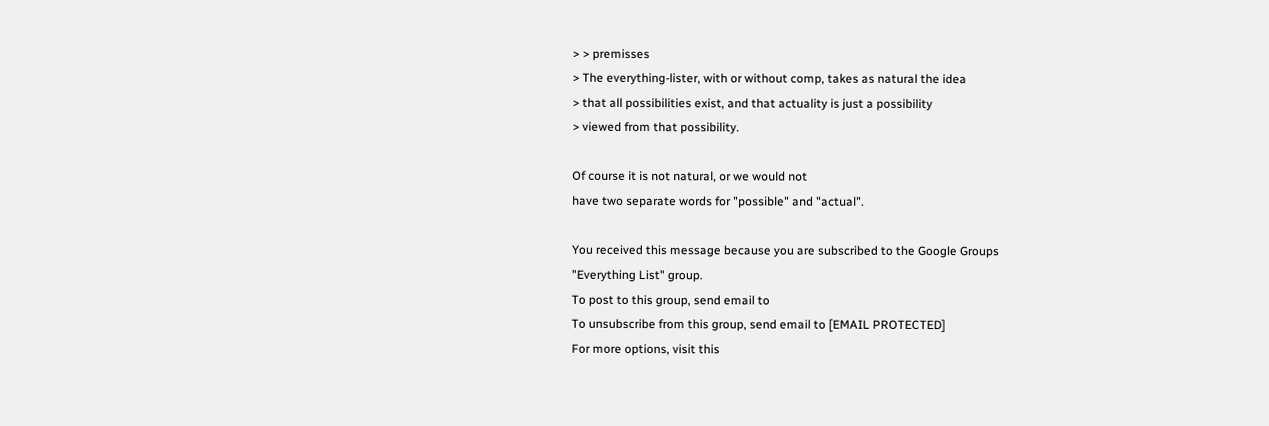> > premisses
> The everything-lister, with or without comp, takes as natural the idea
> that all possibilities exist, and that actuality is just a possibility
> viewed from that possibility.

Of course it is not natural, or we would not
have two separate words for "possible" and "actual".

You received this message because you are subscribed to the Google Groups
"Everything List" group.
To post to this group, send email to
To unsubscribe from this group, send email to [EMAIL PROTECTED]
For more options, visit this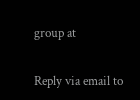group at

Reply via email to